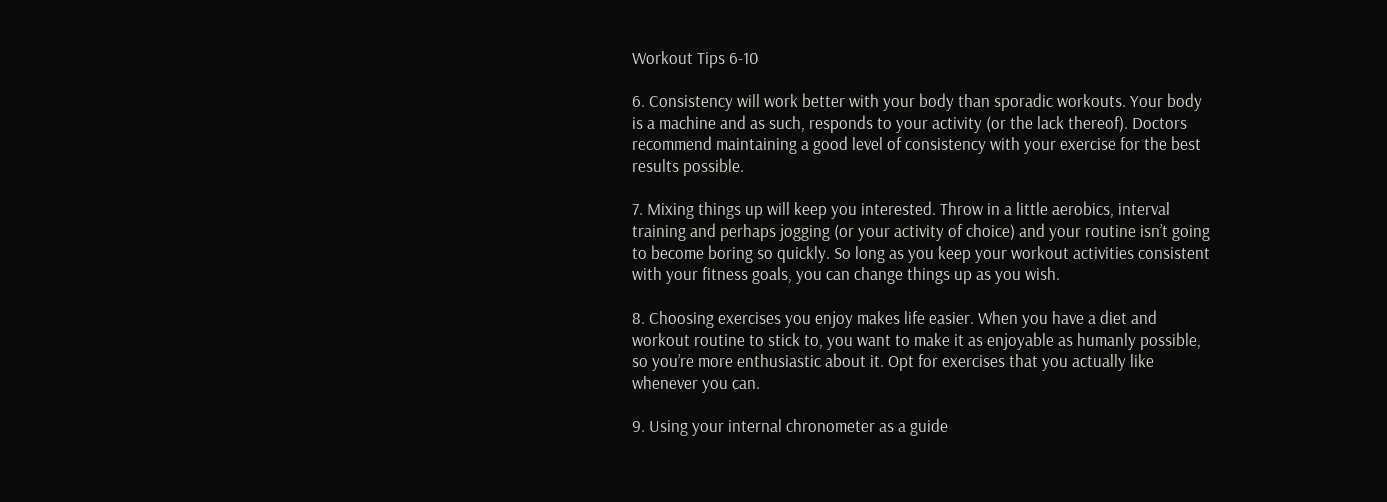Workout Tips 6-10

6. Consistency will work better with your body than sporadic workouts. Your body is a machine and as such, responds to your activity (or the lack thereof). Doctors recommend maintaining a good level of consistency with your exercise for the best results possible.

7. Mixing things up will keep you interested. Throw in a little aerobics, interval training and perhaps jogging (or your activity of choice) and your routine isn’t going to become boring so quickly. So long as you keep your workout activities consistent with your fitness goals, you can change things up as you wish.

8. Choosing exercises you enjoy makes life easier. When you have a diet and workout routine to stick to, you want to make it as enjoyable as humanly possible, so you’re more enthusiastic about it. Opt for exercises that you actually like whenever you can.

9. Using your internal chronometer as a guide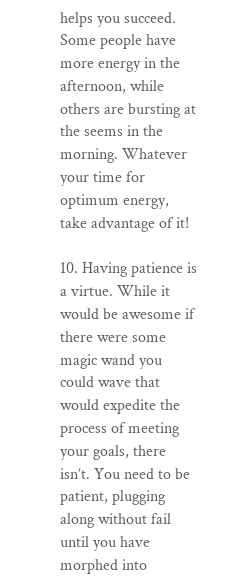helps you succeed. Some people have more energy in the afternoon, while others are bursting at the seems in the morning. Whatever your time for optimum energy, take advantage of it!

10. Having patience is a virtue. While it would be awesome if there were some magic wand you could wave that would expedite the process of meeting your goals, there isn’t. You need to be patient, plugging along without fail until you have morphed into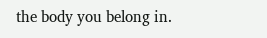the body you belong in.